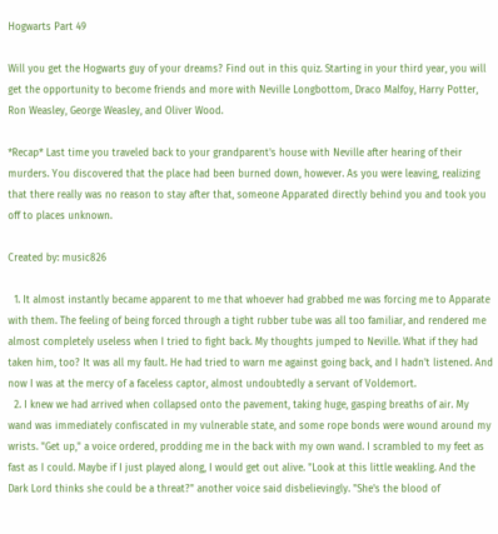Hogwarts Part 49

Will you get the Hogwarts guy of your dreams? Find out in this quiz. Starting in your third year, you will get the opportunity to become friends and more with Neville Longbottom, Draco Malfoy, Harry Potter, Ron Weasley, George Weasley, and Oliver Wood.

*Recap* Last time you traveled back to your grandparent's house with Neville after hearing of their murders. You discovered that the place had been burned down, however. As you were leaving, realizing that there really was no reason to stay after that, someone Apparated directly behind you and took you off to places unknown.

Created by: music826

  1. It almost instantly became apparent to me that whoever had grabbed me was forcing me to Apparate with them. The feeling of being forced through a tight rubber tube was all too familiar, and rendered me almost completely useless when I tried to fight back. My thoughts jumped to Neville. What if they had taken him, too? It was all my fault. He had tried to warn me against going back, and I hadn't listened. And now I was at the mercy of a faceless captor, almost undoubtedly a servant of Voldemort.
  2. I knew we had arrived when collapsed onto the pavement, taking huge, gasping breaths of air. My wand was immediately confiscated in my vulnerable state, and some rope bonds were wound around my wrists. "Get up," a voice ordered, prodding me in the back with my own wand. I scrambled to my feet as fast as I could. Maybe if I just played along, I would get out alive. "Look at this little weakling. And the Dark Lord thinks she could be a threat?" another voice said disbelievingly. "She's the blood of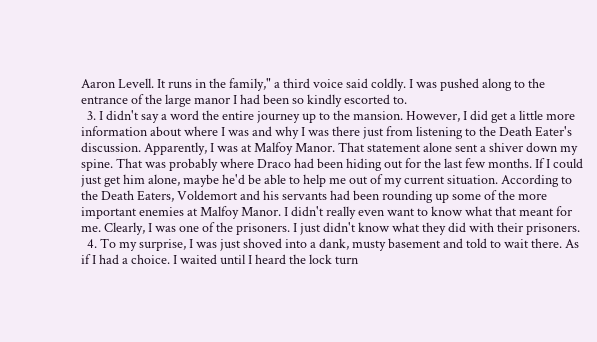Aaron Levell. It runs in the family," a third voice said coldly. I was pushed along to the entrance of the large manor I had been so kindly escorted to.
  3. I didn't say a word the entire journey up to the mansion. However, I did get a little more information about where I was and why I was there just from listening to the Death Eater's discussion. Apparently, I was at Malfoy Manor. That statement alone sent a shiver down my spine. That was probably where Draco had been hiding out for the last few months. If I could just get him alone, maybe he'd be able to help me out of my current situation. According to the Death Eaters, Voldemort and his servants had been rounding up some of the more important enemies at Malfoy Manor. I didn't really even want to know what that meant for me. Clearly, I was one of the prisoners. I just didn't know what they did with their prisoners.
  4. To my surprise, I was just shoved into a dank, musty basement and told to wait there. As if I had a choice. I waited until I heard the lock turn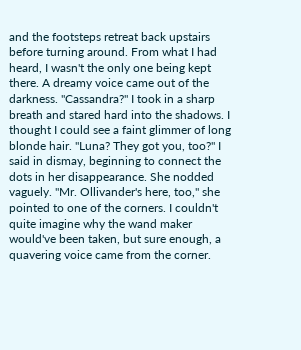and the footsteps retreat back upstairs before turning around. From what I had heard, I wasn't the only one being kept there. A dreamy voice came out of the darkness. "Cassandra?" I took in a sharp breath and stared hard into the shadows. I thought I could see a faint glimmer of long blonde hair. "Luna? They got you, too?" I said in dismay, beginning to connect the dots in her disappearance. She nodded vaguely. "Mr. Ollivander's here, too," she pointed to one of the corners. I couldn't quite imagine why the wand maker would've been taken, but sure enough, a quavering voice came from the corner.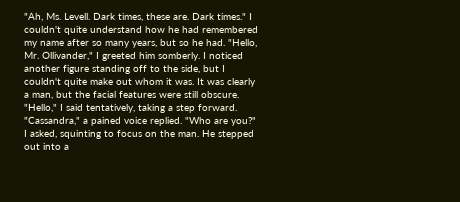"Ah, Ms. Levell. Dark times, these are. Dark times." I couldn't quite understand how he had remembered my name after so many years, but so he had. "Hello, Mr. Ollivander," I greeted him somberly. I noticed another figure standing off to the side, but I couldn't quite make out whom it was. It was clearly a man, but the facial features were still obscure. "Hello," I said tentatively, taking a step forward. "Cassandra," a pained voice replied. "Who are you?" I asked, squinting to focus on the man. He stepped out into a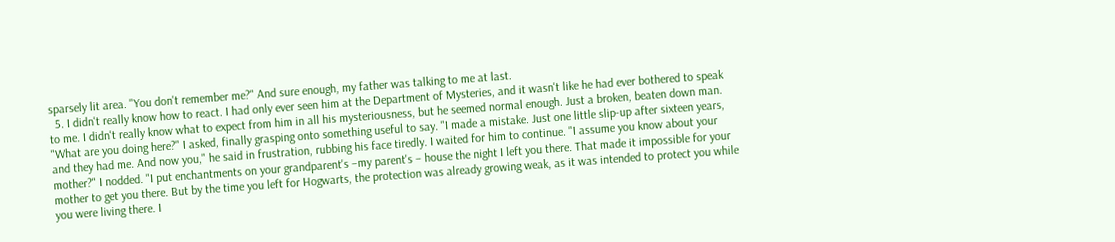sparsely lit area. "You don't remember me?" And sure enough, my father was talking to me at last.
  5. I didn't really know how to react. I had only ever seen him at the Department of Mysteries, and it wasn't like he had ever bothered to speak to me. I didn't really know what to expect from him in all his mysteriousness, but he seemed normal enough. Just a broken, beaten down man. "What are you doing here?" I asked, finally grasping onto something useful to say. "I made a mistake. Just one little slip-up after sixteen years, and they had me. And now you," he said in frustration, rubbing his face tiredly. I waited for him to continue. "I assume you know about your mother?" I nodded. "I put enchantments on your grandparent's –my parent's – house the night I left you there. That made it impossible for your mother to get you there. But by the time you left for Hogwarts, the protection was already growing weak, as it was intended to protect you while you were living there. I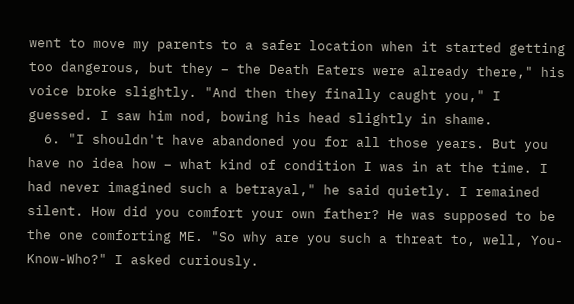went to move my parents to a safer location when it started getting too dangerous, but they – the Death Eaters were already there," his voice broke slightly. "And then they finally caught you," I guessed. I saw him nod, bowing his head slightly in shame.
  6. "I shouldn't have abandoned you for all those years. But you have no idea how – what kind of condition I was in at the time. I had never imagined such a betrayal," he said quietly. I remained silent. How did you comfort your own father? He was supposed to be the one comforting ME. "So why are you such a threat to, well, You-Know-Who?" I asked curiously.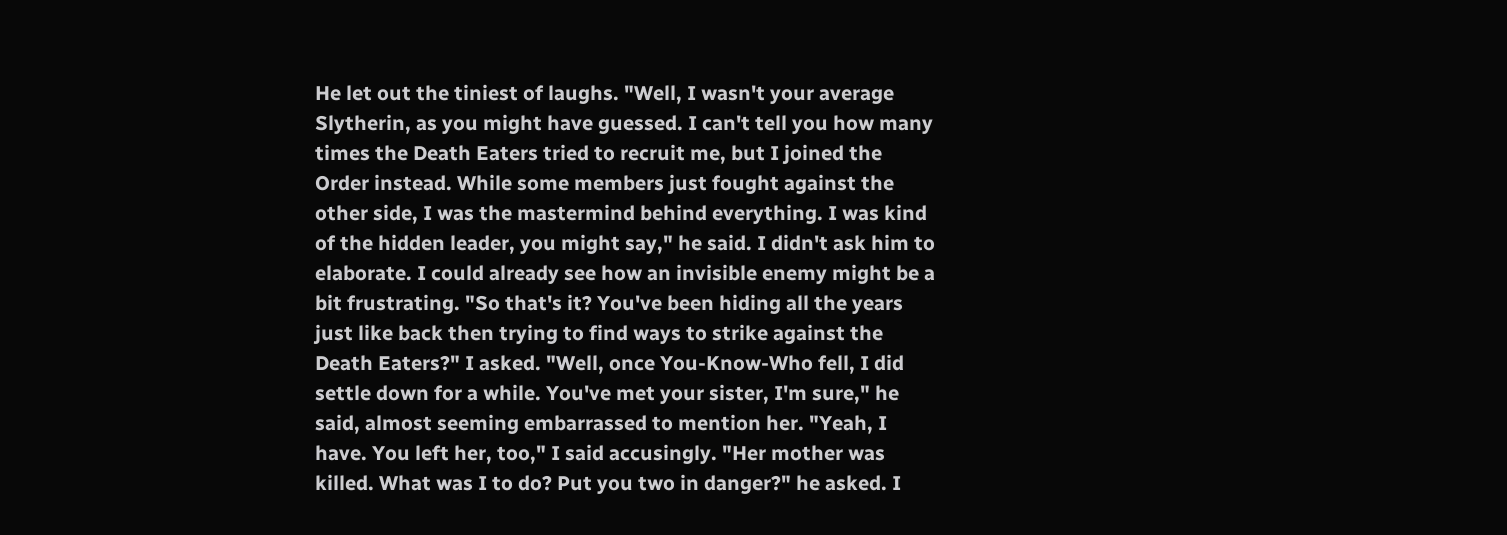He let out the tiniest of laughs. "Well, I wasn't your average Slytherin, as you might have guessed. I can't tell you how many times the Death Eaters tried to recruit me, but I joined the Order instead. While some members just fought against the other side, I was the mastermind behind everything. I was kind of the hidden leader, you might say," he said. I didn't ask him to elaborate. I could already see how an invisible enemy might be a bit frustrating. "So that's it? You've been hiding all the years just like back then trying to find ways to strike against the Death Eaters?" I asked. "Well, once You-Know-Who fell, I did settle down for a while. You've met your sister, I'm sure," he said, almost seeming embarrassed to mention her. "Yeah, I have. You left her, too," I said accusingly. "Her mother was killed. What was I to do? Put you two in danger?" he asked. I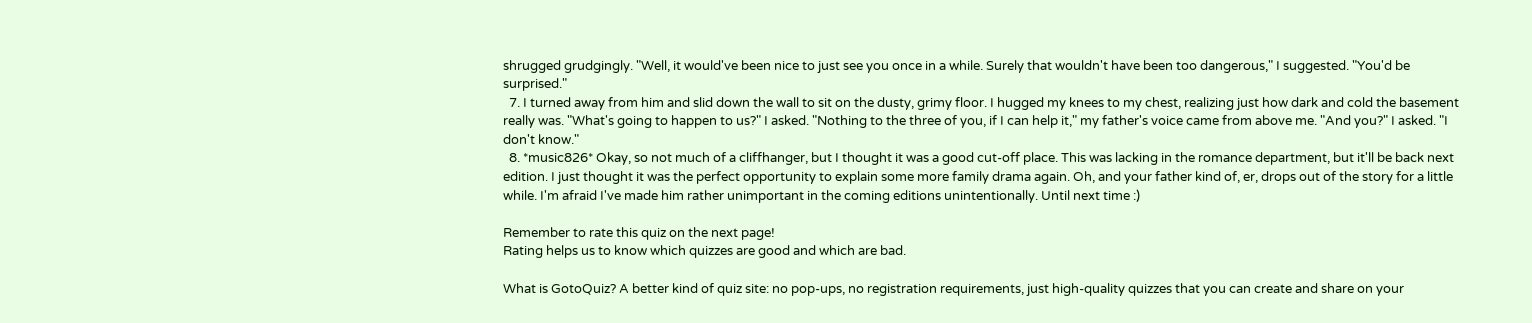shrugged grudgingly. "Well, it would've been nice to just see you once in a while. Surely that wouldn't have been too dangerous," I suggested. "You'd be surprised."
  7. I turned away from him and slid down the wall to sit on the dusty, grimy floor. I hugged my knees to my chest, realizing just how dark and cold the basement really was. "What's going to happen to us?" I asked. "Nothing to the three of you, if I can help it," my father's voice came from above me. "And you?" I asked. "I don't know."
  8. *music826* Okay, so not much of a cliffhanger, but I thought it was a good cut-off place. This was lacking in the romance department, but it'll be back next edition. I just thought it was the perfect opportunity to explain some more family drama again. Oh, and your father kind of, er, drops out of the story for a little while. I'm afraid I've made him rather unimportant in the coming editions unintentionally. Until next time :)

Remember to rate this quiz on the next page!
Rating helps us to know which quizzes are good and which are bad.

What is GotoQuiz? A better kind of quiz site: no pop-ups, no registration requirements, just high-quality quizzes that you can create and share on your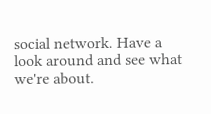social network. Have a look around and see what we're about.